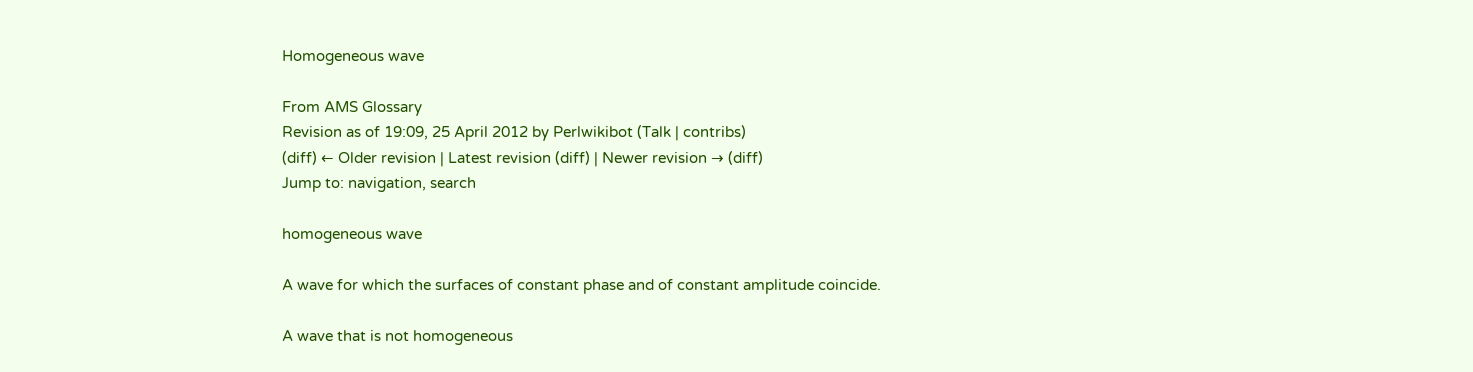Homogeneous wave

From AMS Glossary
Revision as of 19:09, 25 April 2012 by Perlwikibot (Talk | contribs)
(diff) ← Older revision | Latest revision (diff) | Newer revision → (diff)
Jump to: navigation, search

homogeneous wave

A wave for which the surfaces of constant phase and of constant amplitude coincide.

A wave that is not homogeneous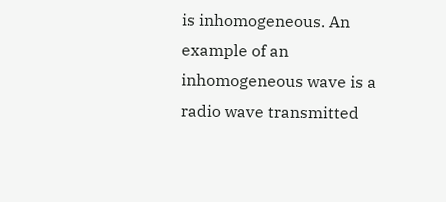is inhomogeneous. An example of an inhomogeneous wave is a radio wave transmitted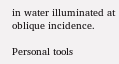in water illuminated at oblique incidence.

Personal tools